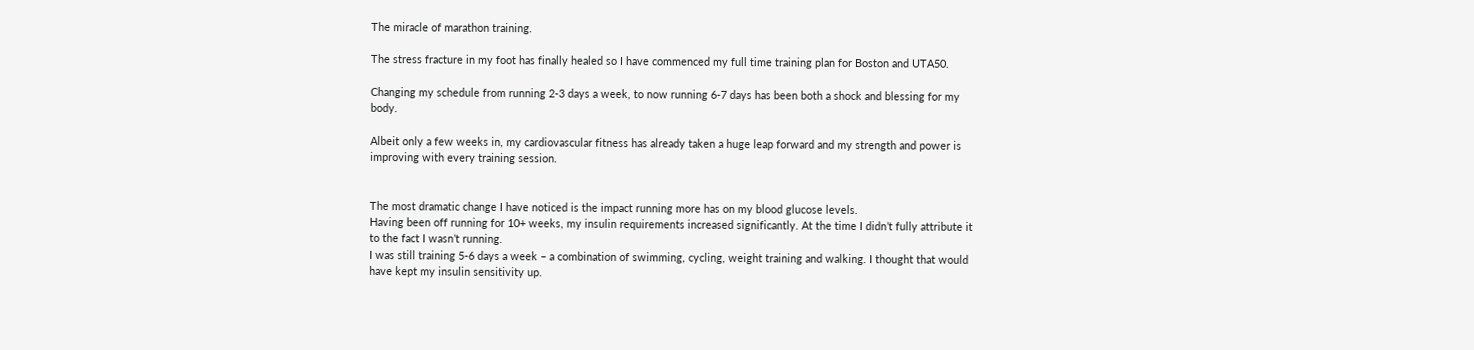The miracle of marathon training.

The stress fracture in my foot has finally healed so I have commenced my full time training plan for Boston and UTA50.

Changing my schedule from running 2-3 days a week, to now running 6-7 days has been both a shock and blessing for my body.

Albeit only a few weeks in, my cardiovascular fitness has already taken a huge leap forward and my strength and power is improving with every training session.


The most dramatic change I have noticed is the impact running more has on my blood glucose levels.
Having been off running for 10+ weeks, my insulin requirements increased significantly. At the time I didn’t fully attribute it to the fact I wasn’t running.
I was still training 5-6 days a week – a combination of swimming, cycling, weight training and walking. I thought that would have kept my insulin sensitivity up.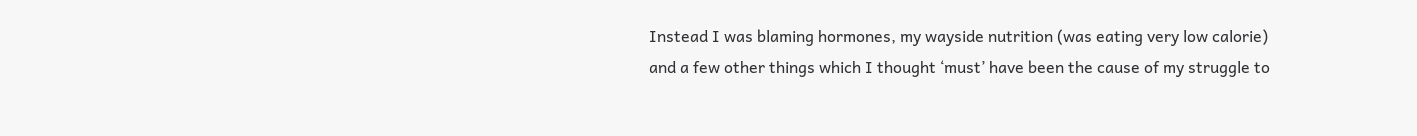Instead I was blaming hormones, my wayside nutrition (was eating very low calorie) and a few other things which I thought ‘must’ have been the cause of my struggle to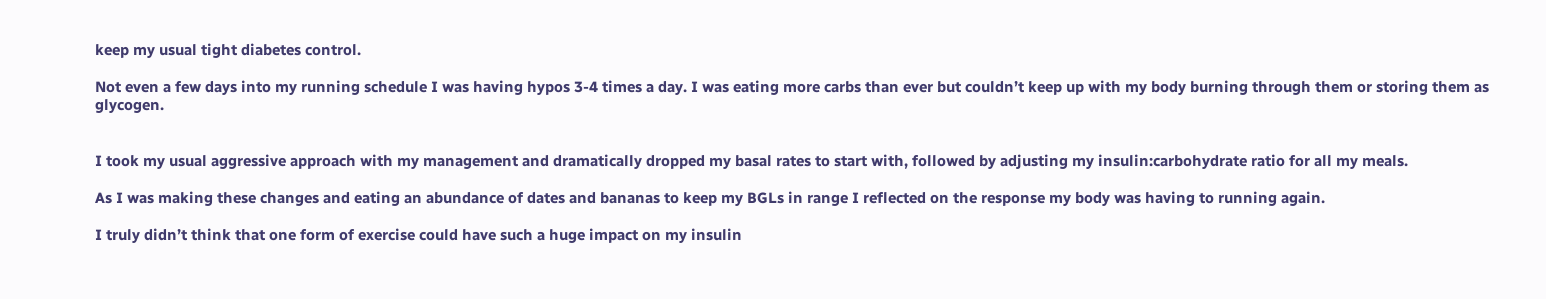keep my usual tight diabetes control.

Not even a few days into my running schedule I was having hypos 3-4 times a day. I was eating more carbs than ever but couldn’t keep up with my body burning through them or storing them as glycogen.


I took my usual aggressive approach with my management and dramatically dropped my basal rates to start with, followed by adjusting my insulin:carbohydrate ratio for all my meals.

As I was making these changes and eating an abundance of dates and bananas to keep my BGLs in range I reflected on the response my body was having to running again.

I truly didn’t think that one form of exercise could have such a huge impact on my insulin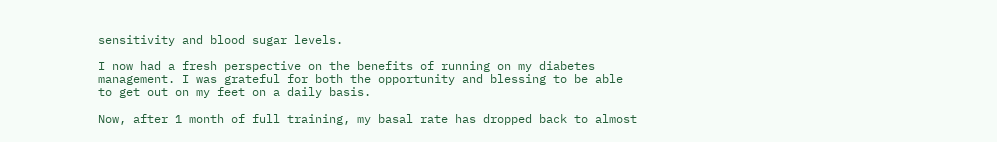sensitivity and blood sugar levels.

I now had a fresh perspective on the benefits of running on my diabetes management. I was grateful for both the opportunity and blessing to be able to get out on my feet on a daily basis.

Now, after 1 month of full training, my basal rate has dropped back to almost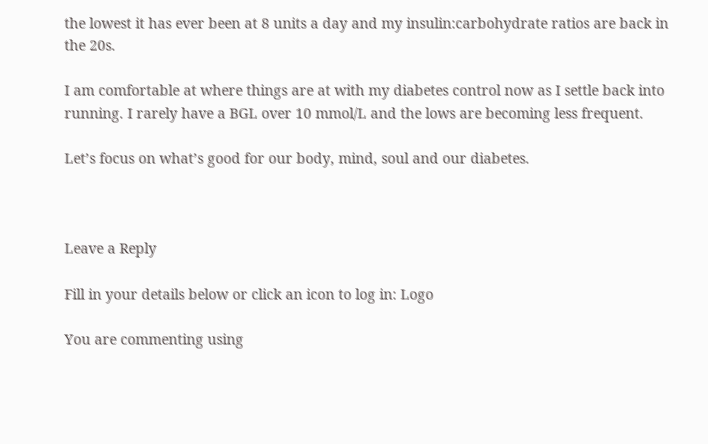the lowest it has ever been at 8 units a day and my insulin:carbohydrate ratios are back in the 20s.

I am comfortable at where things are at with my diabetes control now as I settle back into running. I rarely have a BGL over 10 mmol/L and the lows are becoming less frequent.

Let’s focus on what’s good for our body, mind, soul and our diabetes.



Leave a Reply

Fill in your details below or click an icon to log in: Logo

You are commenting using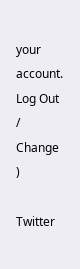your account. Log Out /  Change )

Twitter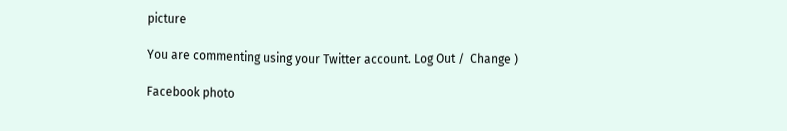picture

You are commenting using your Twitter account. Log Out /  Change )

Facebook photo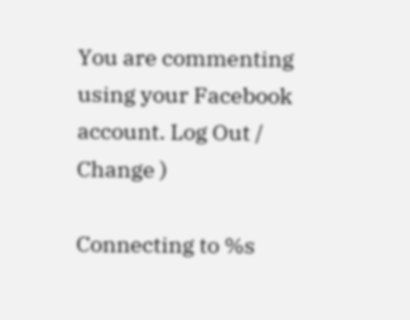You are commenting using your Facebook account. Log Out /  Change )

Connecting to %s